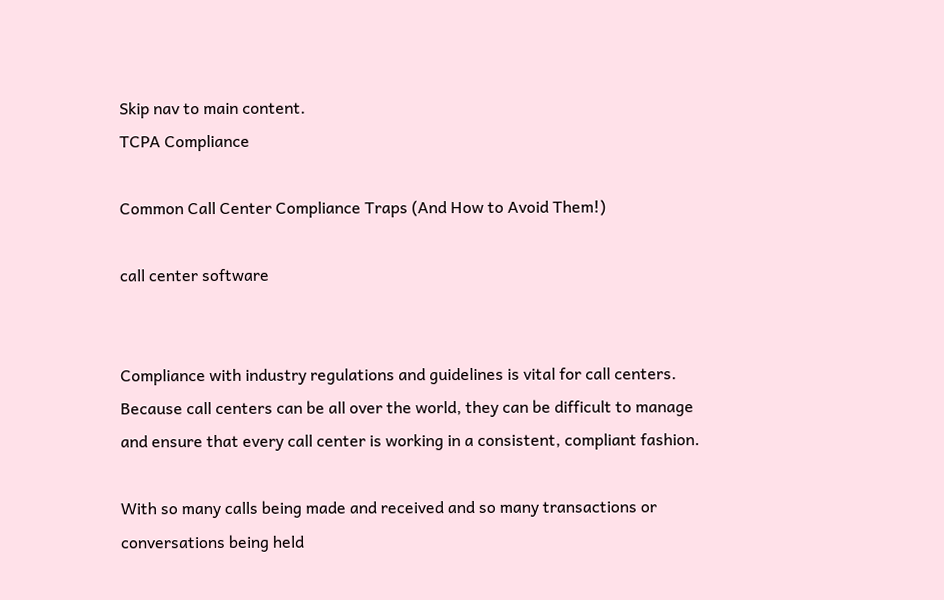Skip nav to main content.
TCPA Compliance

Common Call Center Compliance Traps (And How to Avoid Them!)

call center software


Compliance with industry regulations and guidelines is vital for call centers. Because call centers can be all over the world, they can be difficult to manage and ensure that every call center is working in a consistent, compliant fashion.

With so many calls being made and received and so many transactions or conversations being held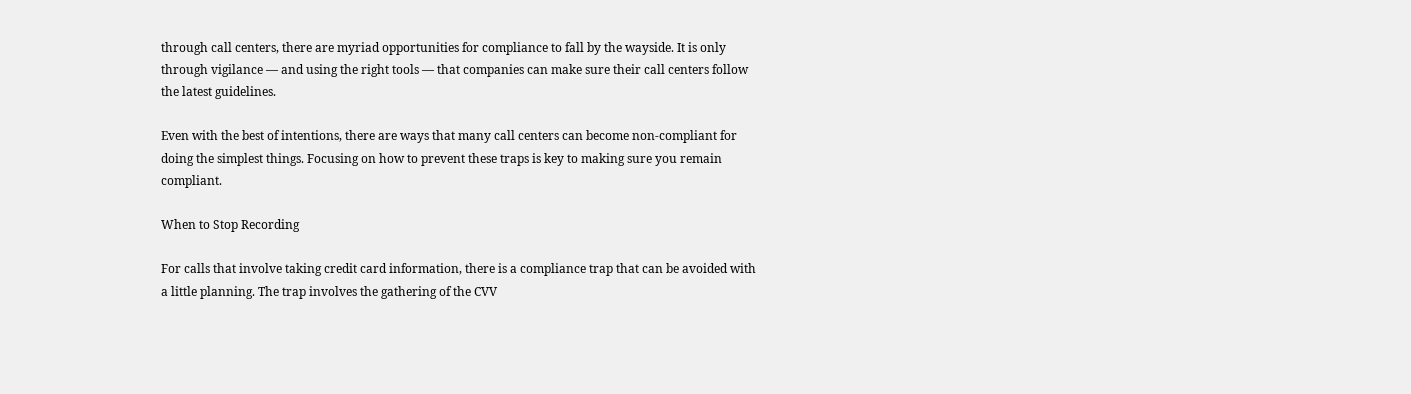through call centers, there are myriad opportunities for compliance to fall by the wayside. It is only through vigilance — and using the right tools — that companies can make sure their call centers follow the latest guidelines.

Even with the best of intentions, there are ways that many call centers can become non-compliant for doing the simplest things. Focusing on how to prevent these traps is key to making sure you remain compliant.

When to Stop Recording

For calls that involve taking credit card information, there is a compliance trap that can be avoided with a little planning. The trap involves the gathering of the CVV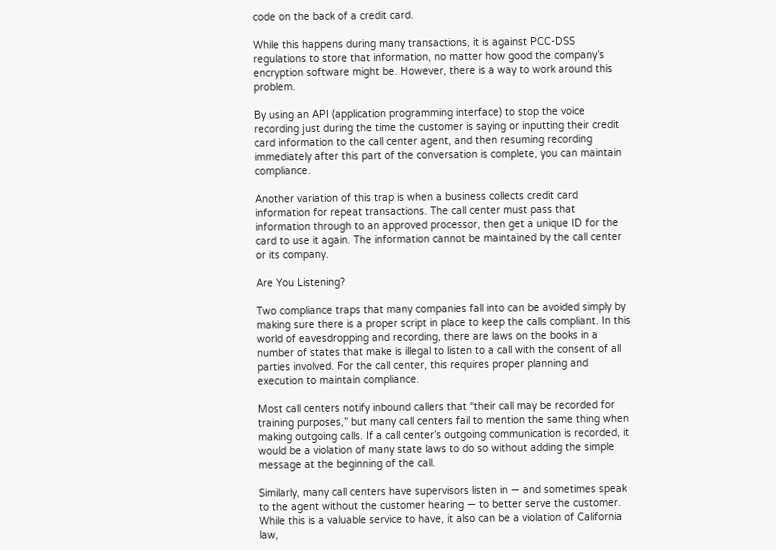code on the back of a credit card.

While this happens during many transactions, it is against PCC-DSS regulations to store that information, no matter how good the company’s encryption software might be. However, there is a way to work around this problem.

By using an API (application programming interface) to stop the voice recording just during the time the customer is saying or inputting their credit card information to the call center agent, and then resuming recording immediately after this part of the conversation is complete, you can maintain compliance.

Another variation of this trap is when a business collects credit card information for repeat transactions. The call center must pass that information through to an approved processor, then get a unique ID for the card to use it again. The information cannot be maintained by the call center or its company.

Are You Listening?

Two compliance traps that many companies fall into can be avoided simply by making sure there is a proper script in place to keep the calls compliant. In this world of eavesdropping and recording, there are laws on the books in a number of states that make is illegal to listen to a call with the consent of all parties involved. For the call center, this requires proper planning and execution to maintain compliance.

Most call centers notify inbound callers that “their call may be recorded for training purposes,” but many call centers fail to mention the same thing when making outgoing calls. If a call center’s outgoing communication is recorded, it would be a violation of many state laws to do so without adding the simple message at the beginning of the call.

Similarly, many call centers have supervisors listen in — and sometimes speak to the agent without the customer hearing — to better serve the customer. While this is a valuable service to have, it also can be a violation of California law,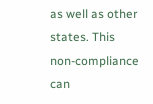as well as other states. This non-compliance can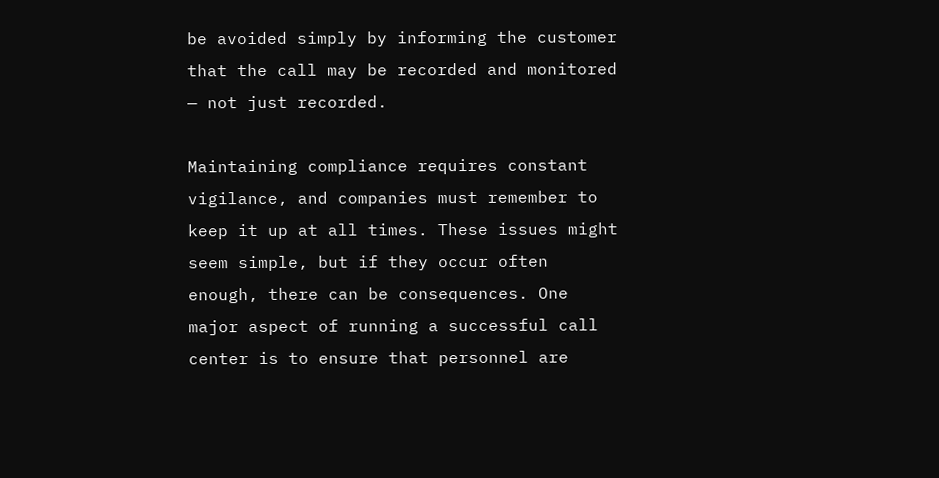be avoided simply by informing the customer that the call may be recorded and monitored — not just recorded.

Maintaining compliance requires constant vigilance, and companies must remember to keep it up at all times. These issues might seem simple, but if they occur often enough, there can be consequences. One major aspect of running a successful call center is to ensure that personnel are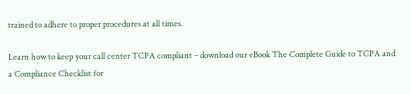trained to adhere to proper procedures at all times.

Learn how to keep your call center TCPA compliant – download our eBook The Complete Guide to TCPA and a Compliance Checklist for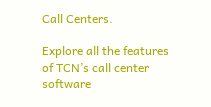Call Centers.

Explore all the features of TCN’s call center software